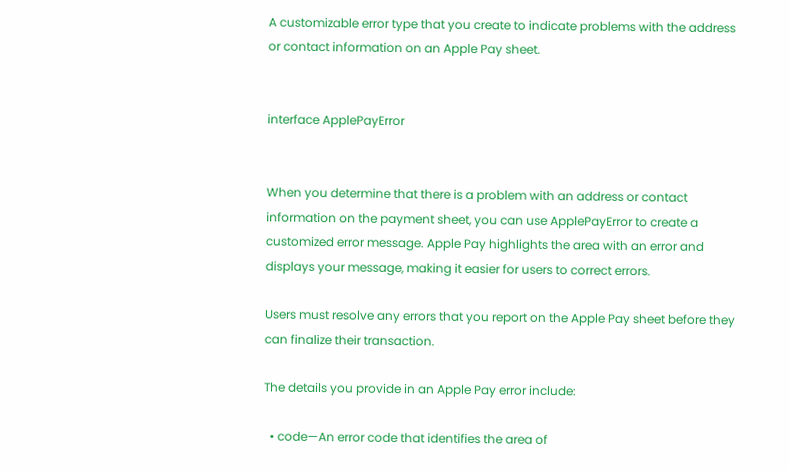A customizable error type that you create to indicate problems with the address or contact information on an Apple Pay sheet.


interface ApplePayError


When you determine that there is a problem with an address or contact information on the payment sheet, you can use ApplePayError to create a customized error message. Apple Pay highlights the area with an error and displays your message, making it easier for users to correct errors.

Users must resolve any errors that you report on the Apple Pay sheet before they can finalize their transaction.

The details you provide in an Apple Pay error include:

  • code—An error code that identifies the area of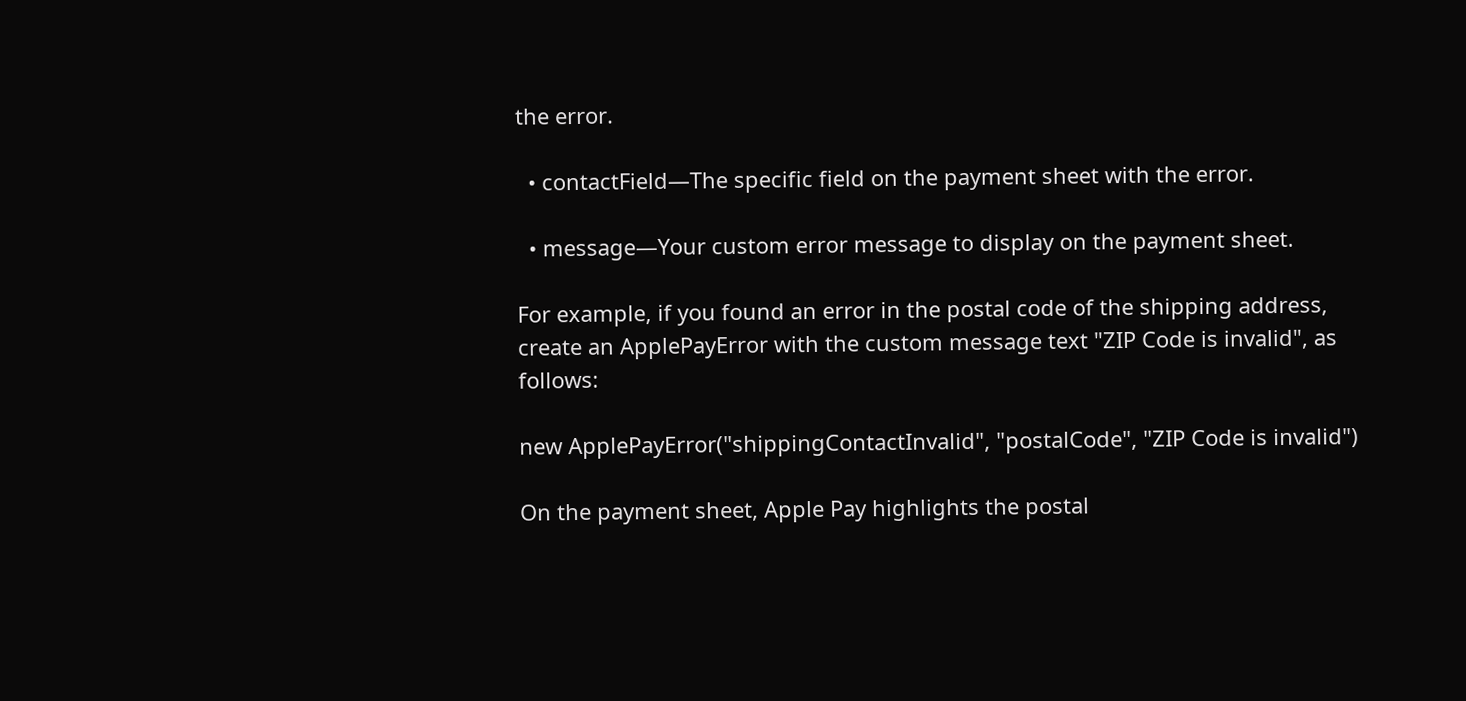the error.

  • contactField—The specific field on the payment sheet with the error.

  • message—Your custom error message to display on the payment sheet.

For example, if you found an error in the postal code of the shipping address, create an ApplePayError with the custom message text "ZIP Code is invalid", as follows:

new ApplePayError("shippingContactInvalid", "postalCode", "ZIP Code is invalid")

On the payment sheet, Apple Pay highlights the postal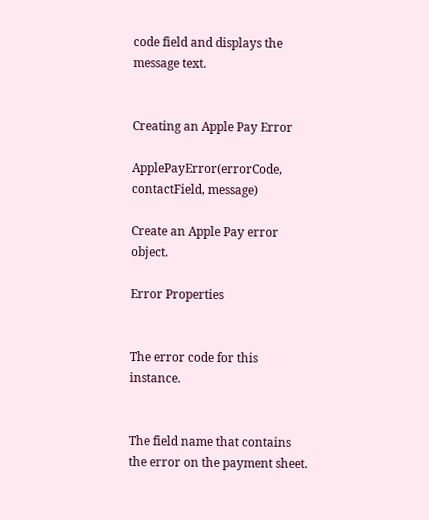code field and displays the message text.


Creating an Apple Pay Error

ApplePayError(errorCode, contactField, message)

Create an Apple Pay error object.

Error Properties


The error code for this instance.


The field name that contains the error on the payment sheet.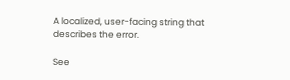A localized, user-facing string that describes the error.

See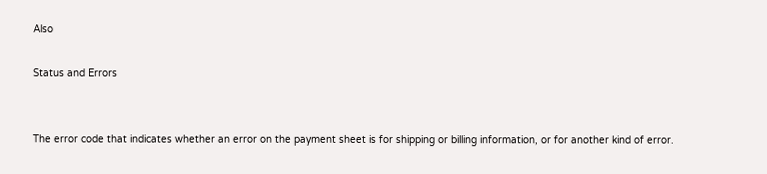Also

Status and Errors


The error code that indicates whether an error on the payment sheet is for shipping or billing information, or for another kind of error.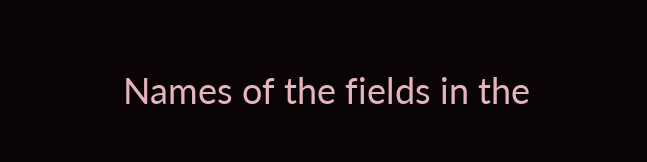Names of the fields in the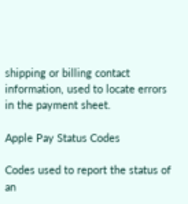shipping or billing contact information, used to locate errors in the payment sheet.

Apple Pay Status Codes

Codes used to report the status of an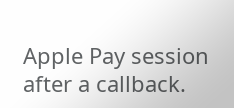Apple Pay session after a callback.